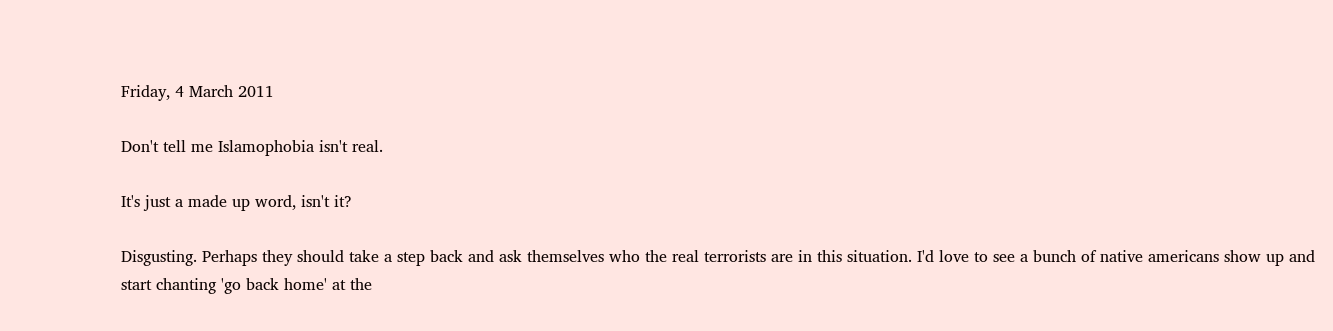Friday, 4 March 2011

Don't tell me Islamophobia isn't real.

It's just a made up word, isn't it?

Disgusting. Perhaps they should take a step back and ask themselves who the real terrorists are in this situation. I'd love to see a bunch of native americans show up and start chanting 'go back home' at the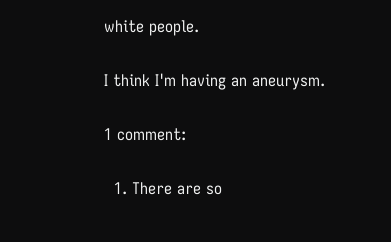white people.

I think I'm having an aneurysm.

1 comment:

  1. There are so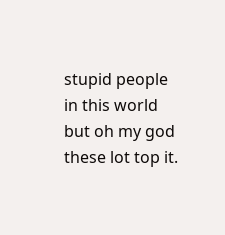stupid people in this world but oh my god these lot top it.